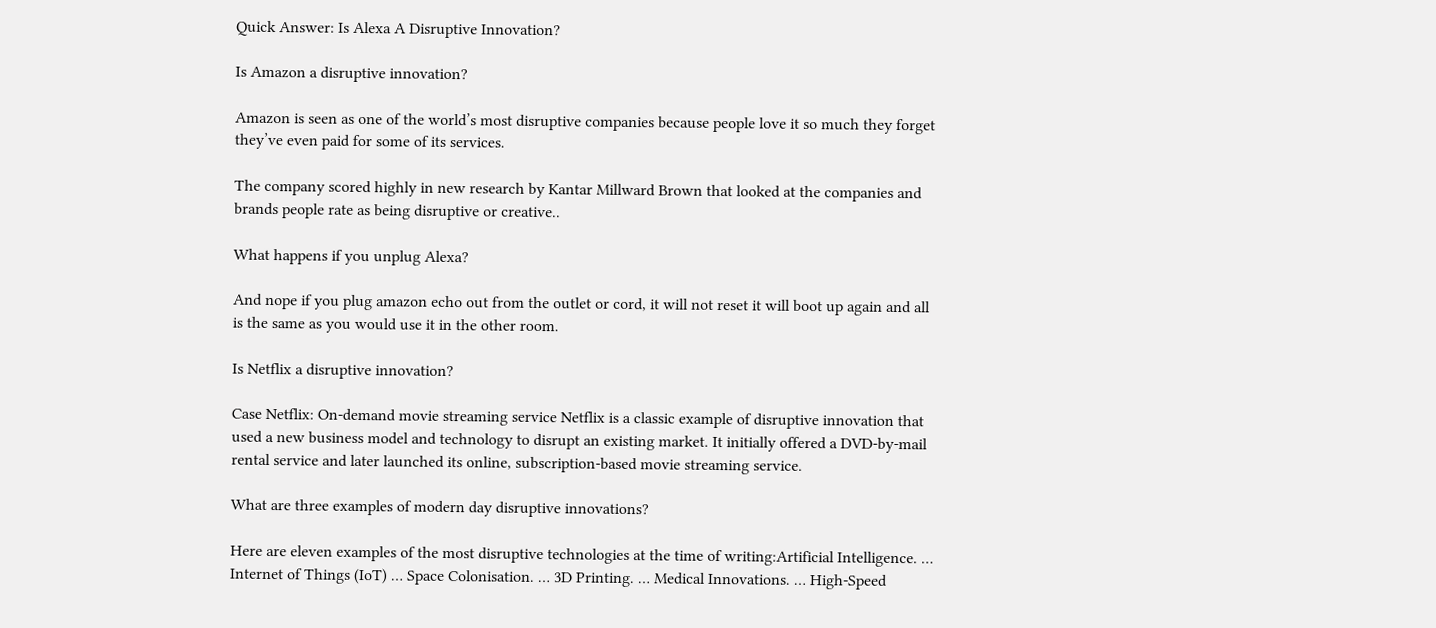Quick Answer: Is Alexa A Disruptive Innovation?

Is Amazon a disruptive innovation?

Amazon is seen as one of the world’s most disruptive companies because people love it so much they forget they’ve even paid for some of its services.

The company scored highly in new research by Kantar Millward Brown that looked at the companies and brands people rate as being disruptive or creative..

What happens if you unplug Alexa?

And nope if you plug amazon echo out from the outlet or cord, it will not reset it will boot up again and all is the same as you would use it in the other room.

Is Netflix a disruptive innovation?

Case Netflix: On-demand movie streaming service Netflix is a classic example of disruptive innovation that used a new business model and technology to disrupt an existing market. It initially offered a DVD-by-mail rental service and later launched its online, subscription-based movie streaming service.

What are three examples of modern day disruptive innovations?

Here are eleven examples of the most disruptive technologies at the time of writing:Artificial Intelligence. … Internet of Things (IoT) … Space Colonisation. … 3D Printing. … Medical Innovations. … High-Speed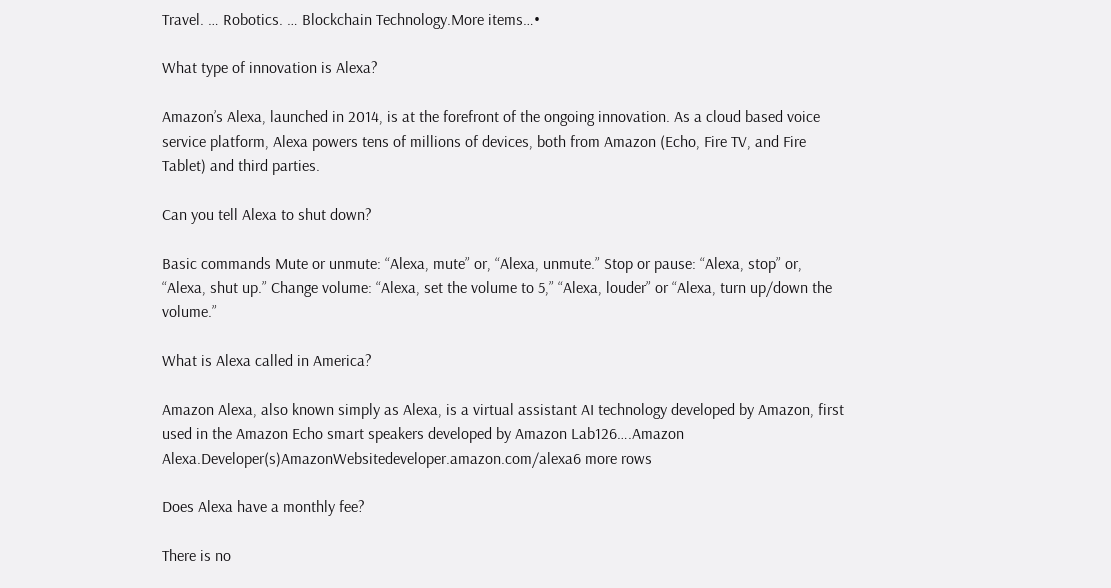Travel. … Robotics. … Blockchain Technology.More items…•

What type of innovation is Alexa?

Amazon’s Alexa, launched in 2014, is at the forefront of the ongoing innovation. As a cloud based voice service platform, Alexa powers tens of millions of devices, both from Amazon (Echo, Fire TV, and Fire Tablet) and third parties.

Can you tell Alexa to shut down?

Basic commands Mute or unmute: “Alexa, mute” or, “Alexa, unmute.” Stop or pause: “Alexa, stop” or, “Alexa, shut up.” Change volume: “Alexa, set the volume to 5,” “Alexa, louder” or “Alexa, turn up/down the volume.”

What is Alexa called in America?

Amazon Alexa, also known simply as Alexa, is a virtual assistant AI technology developed by Amazon, first used in the Amazon Echo smart speakers developed by Amazon Lab126….Amazon Alexa.Developer(s)AmazonWebsitedeveloper.amazon.com/alexa6 more rows

Does Alexa have a monthly fee?

There is no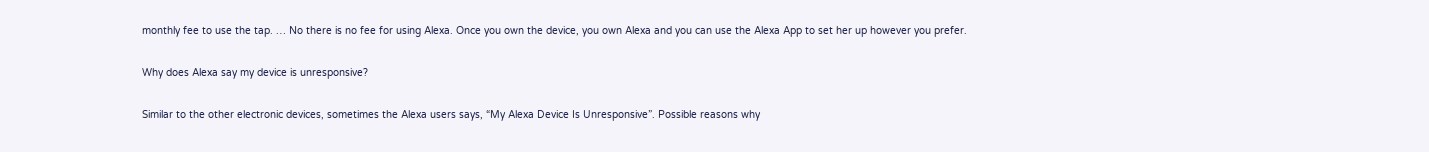monthly fee to use the tap. … No there is no fee for using Alexa. Once you own the device, you own Alexa and you can use the Alexa App to set her up however you prefer.

Why does Alexa say my device is unresponsive?

Similar to the other electronic devices, sometimes the Alexa users says, “My Alexa Device Is Unresponsive”. Possible reasons why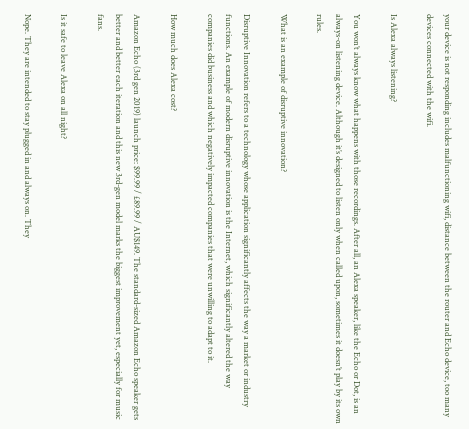your device is not responding includes malfunctioning wifi, distance between the router and Echo device, too many devices connected with the wifi.

Is Alexa always listening?

You won’t always know what happens with those recordings. After all, an Alexa speaker, like the Echo or Dot, is an always-on listening device. Although it’s designed to listen only when called upon, sometimes it doesn’t play by its own rules.

What is an example of disruptive innovation?

Disruptive Innovation refers to a technology whose application significantly affects the way a market or industry functions. An example of modern disruptive innovation is the Internet, which significantly altered the way companies did business and which negatively impacted companies that were unwilling to adapt to it.

How much does Alexa cost?

Amazon Echo (3rd gen 2019) launch price: $99.99 / £89.99 / AU$149. The standard-sized Amazon Echo speaker gets better and better each iteration and this new 3rd-gen model marks the biggest improvement yet, especially for music fans.

Is it safe to leave Alexa on all night?

Nope. They are intended to stay plugged in and always on. They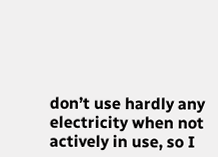don’t use hardly any electricity when not actively in use, so I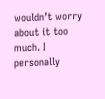wouldn’t worry about it too much. I personally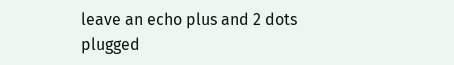leave an echo plus and 2 dots plugged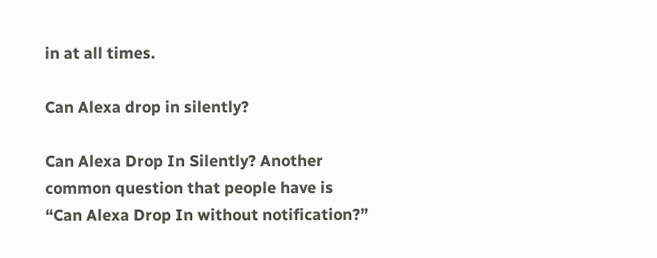in at all times.

Can Alexa drop in silently?

Can Alexa Drop In Silently? Another common question that people have is “Can Alexa Drop In without notification?”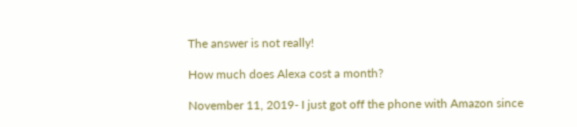The answer is not really!

How much does Alexa cost a month?

November 11, 2019- I just got off the phone with Amazon since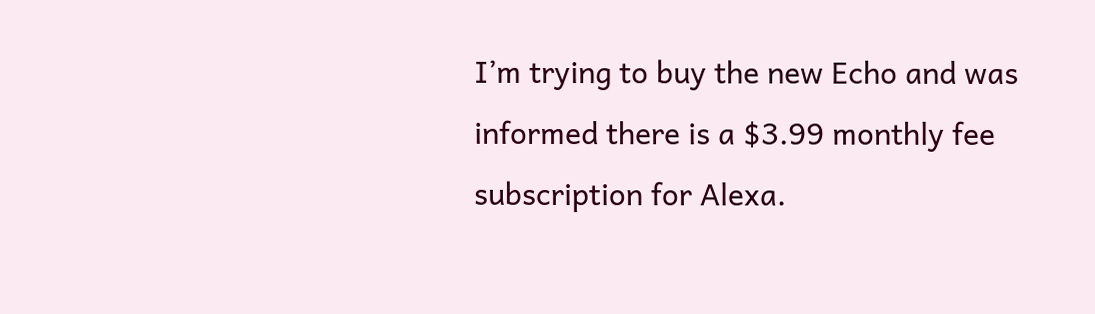I’m trying to buy the new Echo and was informed there is a $3.99 monthly fee subscription for Alexa.